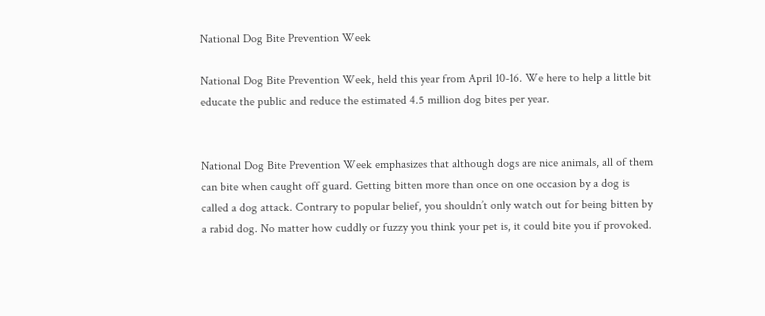National Dog Bite Prevention Week

National Dog Bite Prevention Week, held this year from April 10-16. We here to help a little bit educate the public and reduce the estimated 4.5 million dog bites per year.


National Dog Bite Prevention Week emphasizes that although dogs are nice animals, all of them can bite when caught off guard. Getting bitten more than once on one occasion by a dog is called a dog attack. Contrary to popular belief, you shouldn’t only watch out for being bitten by a rabid dog. No matter how cuddly or fuzzy you think your pet is, it could bite you if provoked.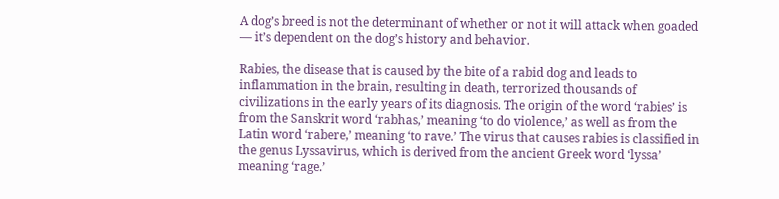A dog’s breed is not the determinant of whether or not it will attack when goaded — it’s dependent on the dog’s history and behavior.

Rabies, the disease that is caused by the bite of a rabid dog and leads to inflammation in the brain, resulting in death, terrorized thousands of civilizations in the early years of its diagnosis. The origin of the word ‘rabies’ is from the Sanskrit word ‘rabhas,’ meaning ‘to do violence,’ as well as from the Latin word ‘rabere,’ meaning ‘to rave.’ The virus that causes rabies is classified in the genus Lyssavirus, which is derived from the ancient Greek word ‘lyssa’ meaning ‘rage.’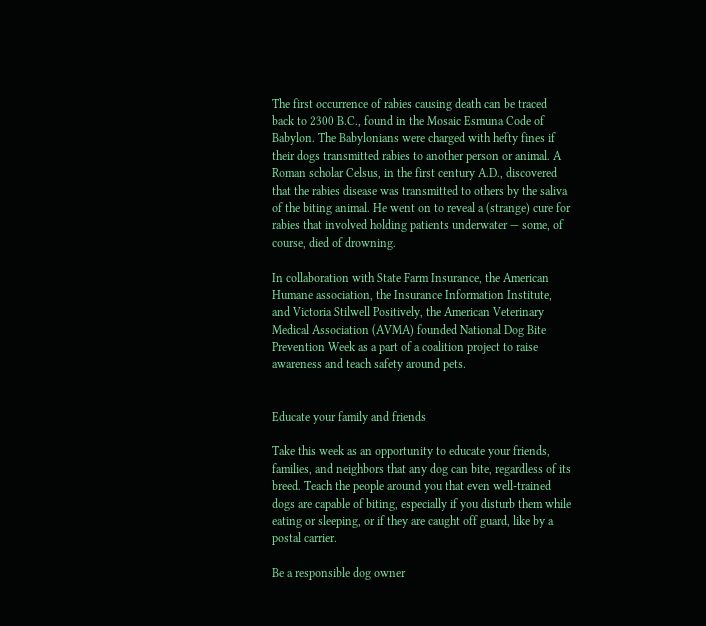The first occurrence of rabies causing death can be traced back to 2300 B.C., found in the Mosaic Esmuna Code of Babylon. The Babylonians were charged with hefty fines if their dogs transmitted rabies to another person or animal. A Roman scholar Celsus, in the first century A.D., discovered that the rabies disease was transmitted to others by the saliva of the biting animal. He went on to reveal a (strange) cure for rabies that involved holding patients underwater — some, of course, died of drowning.

In collaboration with State Farm Insurance, the American Humane association, the Insurance Information Institute, and Victoria Stilwell Positively, the American Veterinary Medical Association (AVMA) founded National Dog Bite Prevention Week as a part of a coalition project to raise awareness and teach safety around pets.


Educate your family and friends

Take this week as an opportunity to educate your friends, families, and neighbors that any dog can bite, regardless of its breed. Teach the people around you that even well-trained dogs are capable of biting, especially if you disturb them while eating or sleeping, or if they are caught off guard, like by a postal carrier.

Be a responsible dog owner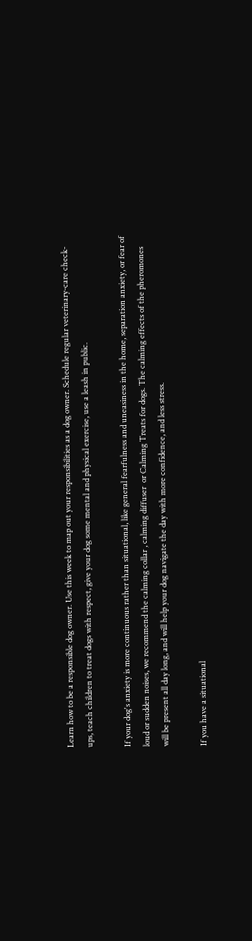Learn how to be a responsible dog owner. Use this week to map out your responsibilities as a dog owner. Schedule regular veterinary-care check-ups, teach children to treat dogs with respect, give your dog some mental and physical exercise, use a leash in public.

If your dog's anxiety is more continuous rather than situational, like general fearfulness and uneasiness in the home, separation anxiety, or fear of loud or sudden noises, we recommend the calming collar , calming diffuser  or Calming Treats for dogs. The calming effects of the pheromones will be present all day long, and will help your dog navigate the day with more confidence, and less stress.

If you have a situational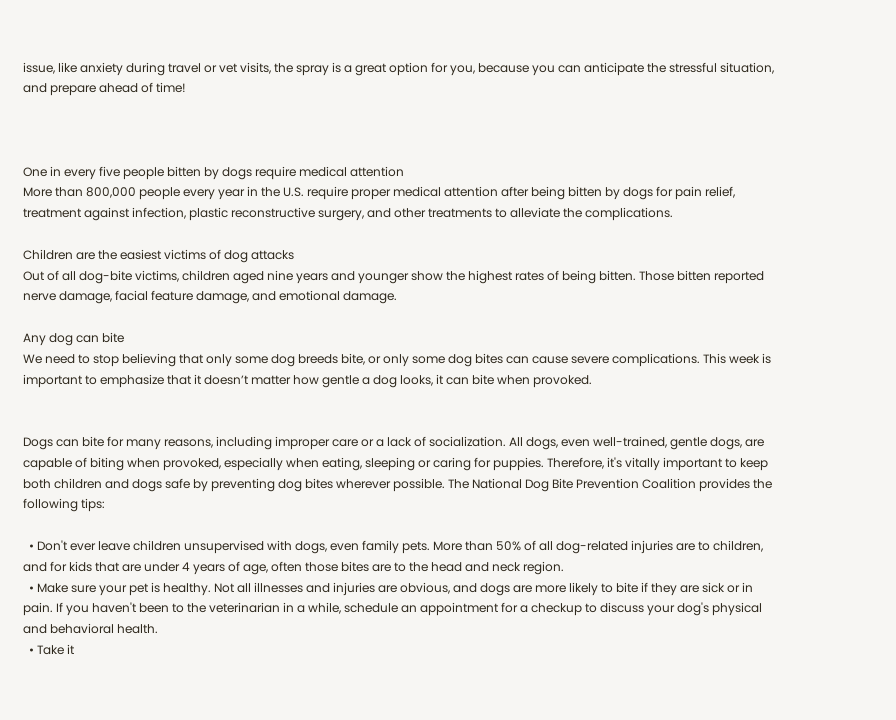issue, like anxiety during travel or vet visits, the spray is a great option for you, because you can anticipate the stressful situation, and prepare ahead of time!



One in every five people bitten by dogs require medical attention
More than 800,000 people every year in the U.S. require proper medical attention after being bitten by dogs for pain relief, treatment against infection, plastic reconstructive surgery, and other treatments to alleviate the complications.

Children are the easiest victims of dog attacks
Out of all dog-bite victims, children aged nine years and younger show the highest rates of being bitten. Those bitten reported nerve damage, facial feature damage, and emotional damage.

Any dog can bite
We need to stop believing that only some dog breeds bite, or only some dog bites can cause severe complications. This week is important to emphasize that it doesn’t matter how gentle a dog looks, it can bite when provoked.


Dogs can bite for many reasons, including improper care or a lack of socialization. All dogs, even well-trained, gentle dogs, are capable of biting when provoked, especially when eating, sleeping or caring for puppies. Therefore, it's vitally important to keep both children and dogs safe by preventing dog bites wherever possible. The National Dog Bite Prevention Coalition provides the following tips:

  • Don't ever leave children unsupervised with dogs, even family pets. More than 50% of all dog-related injuries are to children, and for kids that are under 4 years of age, often those bites are to the head and neck region.
  • Make sure your pet is healthy. Not all illnesses and injuries are obvious, and dogs are more likely to bite if they are sick or in pain. If you haven't been to the veterinarian in a while, schedule an appointment for a checkup to discuss your dog's physical and behavioral health.
  • Take it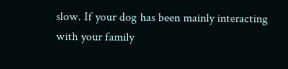slow. If your dog has been mainly interacting with your family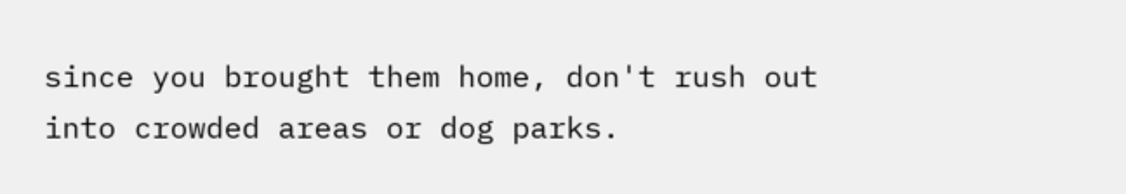since you brought them home, don't rush out into crowded areas or dog parks.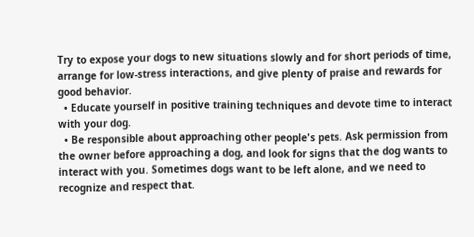Try to expose your dogs to new situations slowly and for short periods of time, arrange for low-stress interactions, and give plenty of praise and rewards for good behavior.
  • Educate yourself in positive training techniques and devote time to interact with your dog.
  • Be responsible about approaching other people's pets. Ask permission from the owner before approaching a dog, and look for signs that the dog wants to interact with you. Sometimes dogs want to be left alone, and we need to recognize and respect that.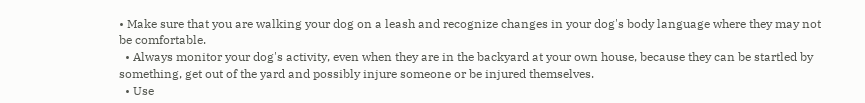• Make sure that you are walking your dog on a leash and recognize changes in your dog's body language where they may not be comfortable.
  • Always monitor your dog's activity, even when they are in the backyard at your own house, because they can be startled by something, get out of the yard and possibly injure someone or be injured themselves.
  • Use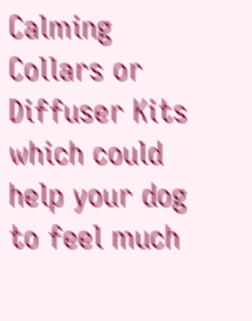Calming Collars or Diffuser Kits which could help your dog to feel much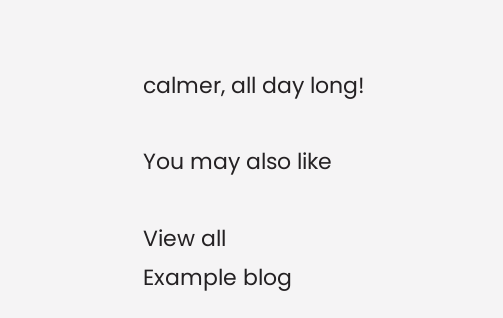calmer, all day long!

You may also like

View all
Example blog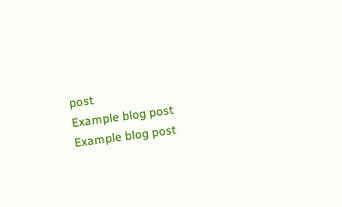post
Example blog post
Example blog post